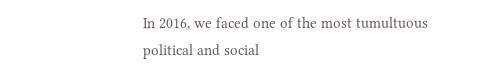In 2016, we faced one of the most tumultuous political and social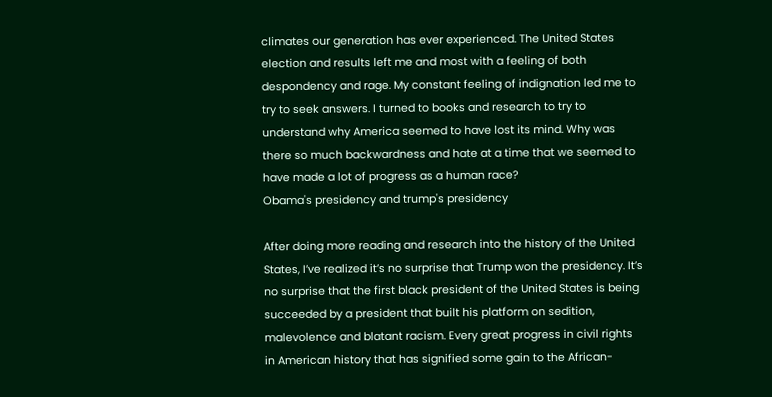climates our generation has ever experienced. The United States election and results left me and most with a feeling of both despondency and rage. My constant feeling of indignation led me to try to seek answers. I turned to books and research to try to understand why America seemed to have lost its mind. Why was there so much backwardness and hate at a time that we seemed to have made a lot of progress as a human race?
Obama's presidency and trump's presidency

After doing more reading and research into the history of the United States, I’ve realized it’s no surprise that Trump won the presidency. It’s no surprise that the first black president of the United States is being succeeded by a president that built his platform on sedition, malevolence and blatant racism. Every great progress in civil rights in American history that has signified some gain to the African-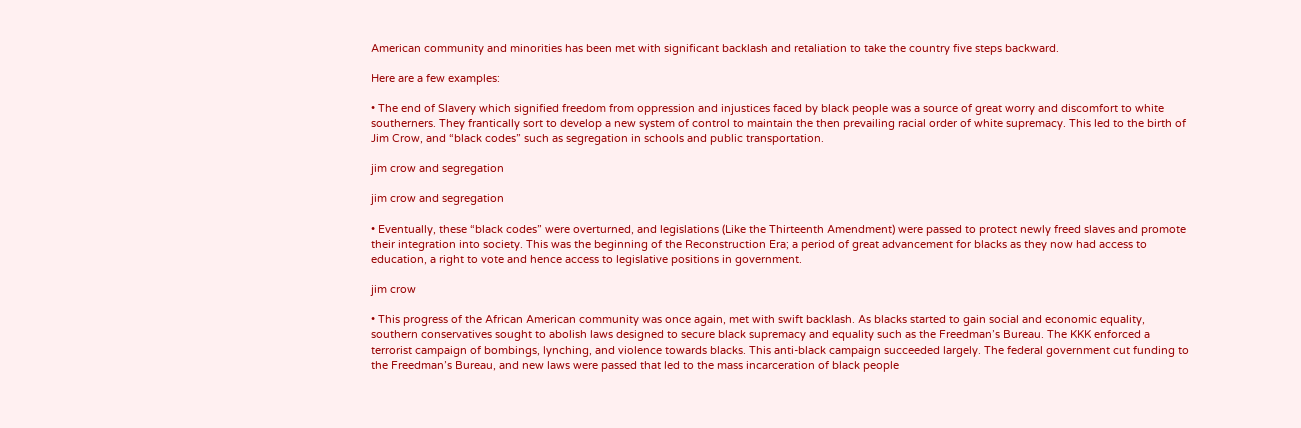American community and minorities has been met with significant backlash and retaliation to take the country five steps backward.

Here are a few examples:

• The end of Slavery which signified freedom from oppression and injustices faced by black people was a source of great worry and discomfort to white southerners. They frantically sort to develop a new system of control to maintain the then prevailing racial order of white supremacy. This led to the birth of Jim Crow, and “black codes” such as segregation in schools and public transportation.

jim crow and segregation

jim crow and segregation

• Eventually, these “black codes” were overturned, and legislations (Like the Thirteenth Amendment) were passed to protect newly freed slaves and promote their integration into society. This was the beginning of the Reconstruction Era; a period of great advancement for blacks as they now had access to education, a right to vote and hence access to legislative positions in government.

jim crow

• This progress of the African American community was once again, met with swift backlash. As blacks started to gain social and economic equality, southern conservatives sought to abolish laws designed to secure black supremacy and equality such as the Freedman’s Bureau. The KKK enforced a terrorist campaign of bombings, lynching, and violence towards blacks. This anti-black campaign succeeded largely. The federal government cut funding to the Freedman’s Bureau, and new laws were passed that led to the mass incarceration of black people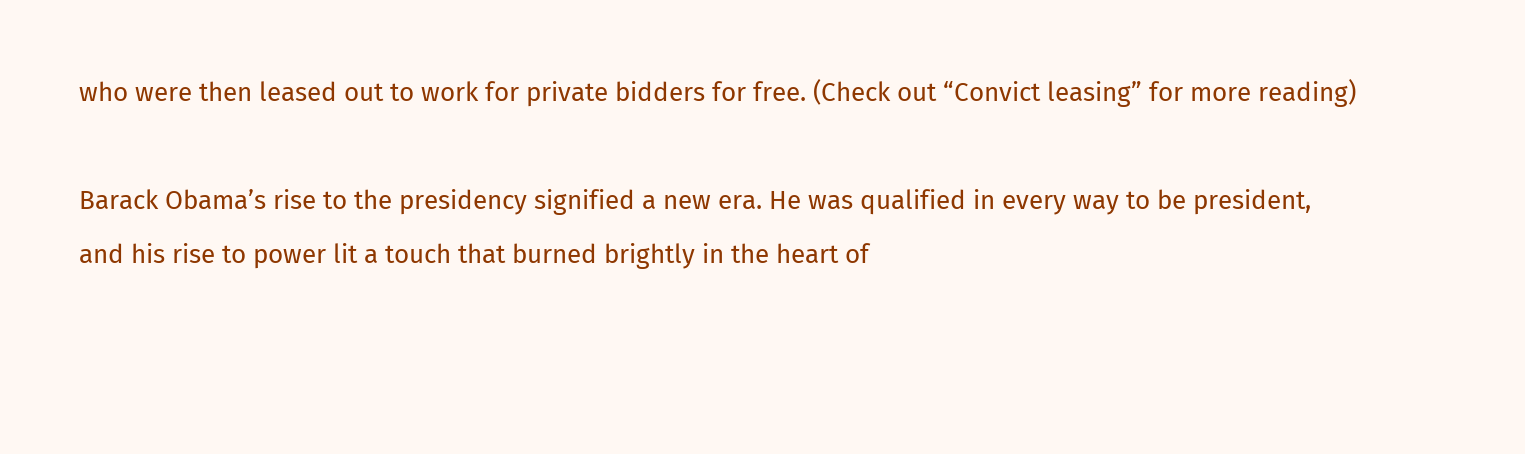who were then leased out to work for private bidders for free. (Check out “Convict leasing” for more reading)

Barack Obama’s rise to the presidency signified a new era. He was qualified in every way to be president, and his rise to power lit a touch that burned brightly in the heart of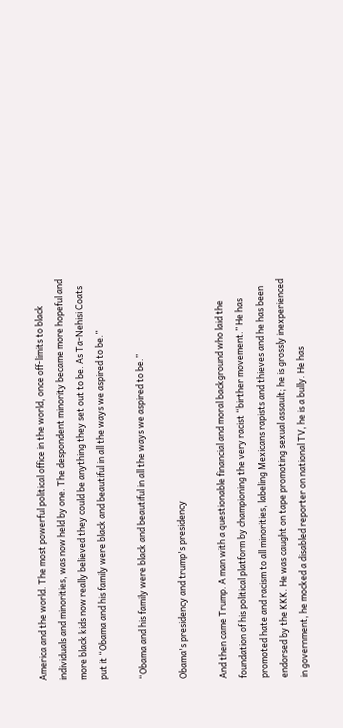America and the world. The most powerful political office in the world, once off-limits to black individuals and minorities, was now held by one. The despondent minority became more hopeful and more black kids now really believed they could be anything they set out to be. As Ta-Nehisi Coats put it “Obama and his family were black and beautiful in all the ways we aspired to be.”

“Obama and his family were black and beautiful in all the ways we aspired to be.”

Obama's presidency and trump's presidency

And then came Trump. A man with a questionable financial and moral background who laid the foundation of his political platform by championing the very racist “birther movement.” He has promoted hate and racism to all minorities, labeling Mexicans rapists and thieves and he has been endorsed by the KKK. He was caught on tape promoting sexual assault; he is grossly inexperienced in government, he mocked a disabled reporter on national TV, he is a bully. He has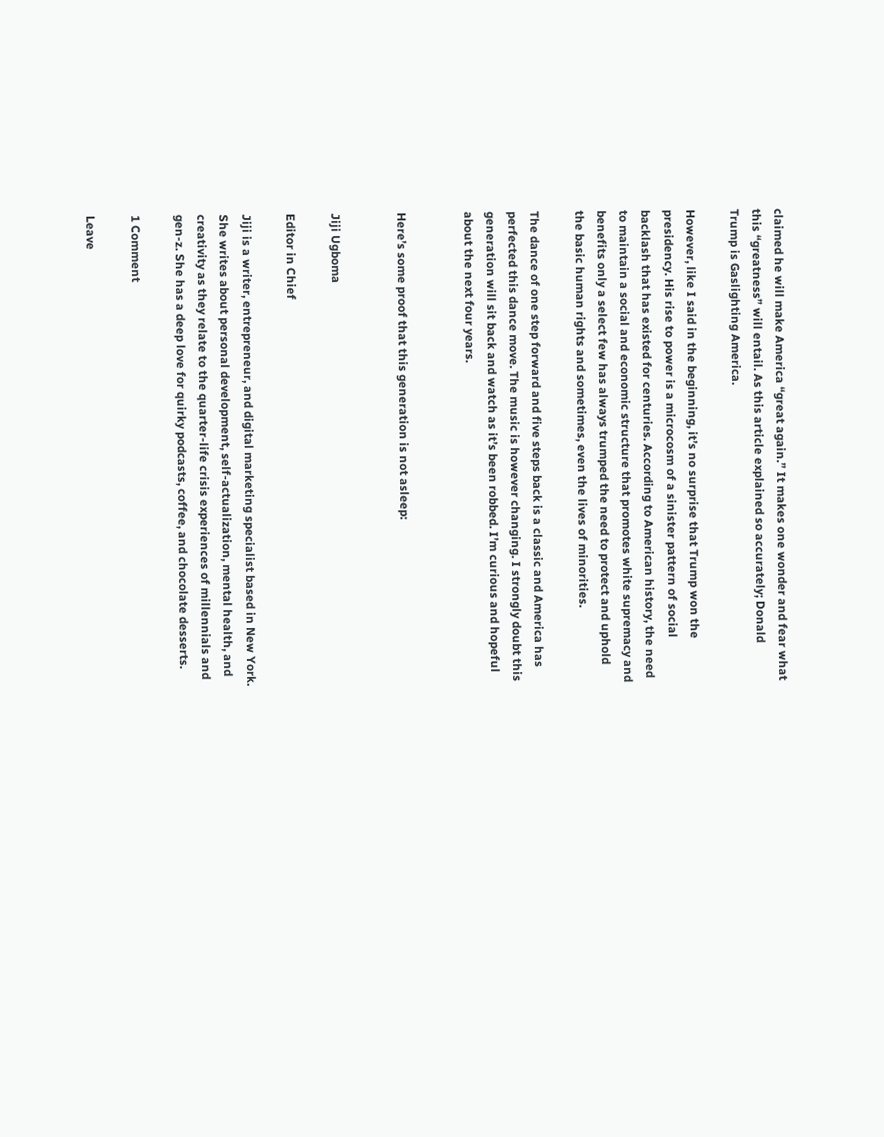claimed he will make America “great again.” It makes one wonder and fear what this “greatness” will entail. As this article explained so accurately; Donald Trump is Gaslighting America.

However, like I said in the beginning, it’s no surprise that Trump won the presidency. His rise to power is a microcosm of a sinister pattern of social backlash that has existed for centuries. According to American history, the need to maintain a social and economic structure that promotes white supremacy and benefits only a select few has always trumped the need to protect and uphold the basic human rights and sometimes, even the lives of minorities.

The dance of one step forward and five steps back is a classic and America has perfected this dance move. The music is however changing. I strongly doubt this generation will sit back and watch as it’s been robbed. I’m curious and hopeful about the next four years.


Here’s some proof that this generation is not asleep:


Jiji Ugboma

Editor in Chief

Jiji is a writer, entrepreneur, and digital marketing specialist based in New York. She writes about personal development, self-actualization, mental health, and creativity as they relate to the quarter-life crisis experiences of millennials and gen-z. She has a deep love for quirky podcasts, coffee, and chocolate desserts.

1 Comment

Leave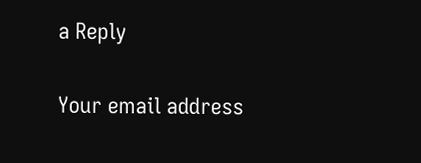a Reply

Your email address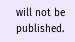will not be published.